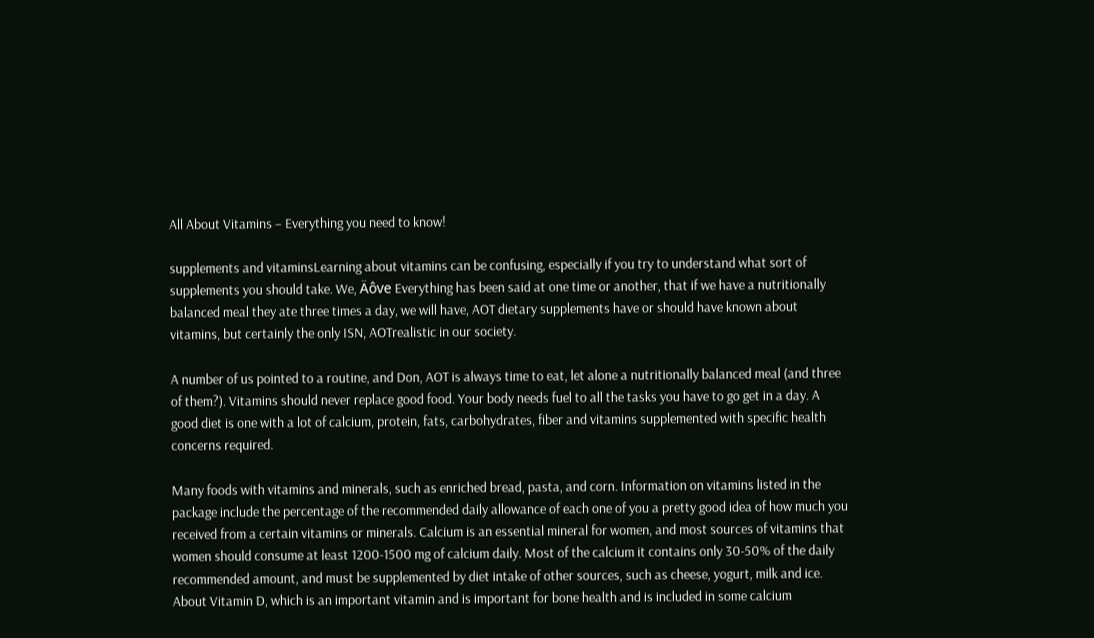All About Vitamins – Everything you need to know!

supplements and vitaminsLearning about vitamins can be confusing, especially if you try to understand what sort of supplements you should take. We, Äôve Everything has been said at one time or another, that if we have a nutritionally balanced meal they ate three times a day, we will have, AOT dietary supplements have or should have known about vitamins, but certainly the only ISN, AOTrealistic in our society.

A number of us pointed to a routine, and Don, AOT is always time to eat, let alone a nutritionally balanced meal (and three of them?). Vitamins should never replace good food. Your body needs fuel to all the tasks you have to go get in a day. A good diet is one with a lot of calcium, protein, fats, carbohydrates, fiber and vitamins supplemented with specific health concerns required.

Many foods with vitamins and minerals, such as enriched bread, pasta, and corn. Information on vitamins listed in the package include the percentage of the recommended daily allowance of each one of you a pretty good idea of how much you received from a certain vitamins or minerals. Calcium is an essential mineral for women, and most sources of vitamins that women should consume at least 1200-1500 mg of calcium daily. Most of the calcium it contains only 30-50% of the daily recommended amount, and must be supplemented by diet intake of other sources, such as cheese, yogurt, milk and ice. About Vitamin D, which is an important vitamin and is important for bone health and is included in some calcium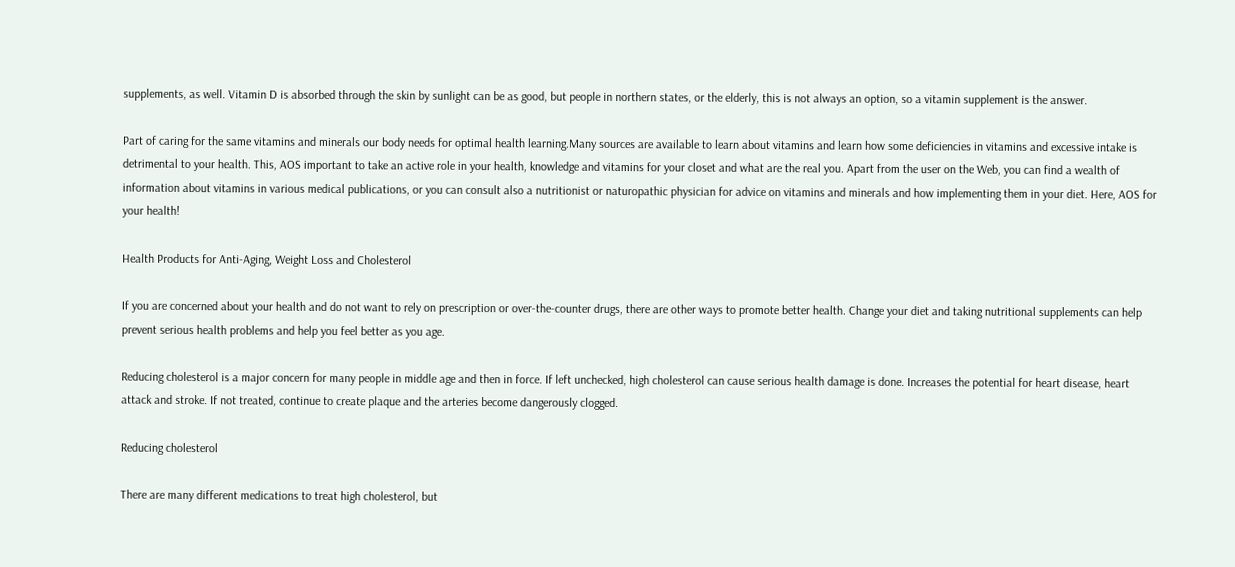supplements, as well. Vitamin D is absorbed through the skin by sunlight can be as good, but people in northern states, or the elderly, this is not always an option, so a vitamin supplement is the answer.

Part of caring for the same vitamins and minerals our body needs for optimal health learning.Many sources are available to learn about vitamins and learn how some deficiencies in vitamins and excessive intake is detrimental to your health. This, AOS important to take an active role in your health, knowledge and vitamins for your closet and what are the real you. Apart from the user on the Web, you can find a wealth of information about vitamins in various medical publications, or you can consult also a nutritionist or naturopathic physician for advice on vitamins and minerals and how implementing them in your diet. Here, AOS for your health!

Health Products for Anti-Aging, Weight Loss and Cholesterol

If you are concerned about your health and do not want to rely on prescription or over-the-counter drugs, there are other ways to promote better health. Change your diet and taking nutritional supplements can help prevent serious health problems and help you feel better as you age.

Reducing cholesterol is a major concern for many people in middle age and then in force. If left unchecked, high cholesterol can cause serious health damage is done. Increases the potential for heart disease, heart attack and stroke. If not treated, continue to create plaque and the arteries become dangerously clogged.

Reducing cholesterol

There are many different medications to treat high cholesterol, but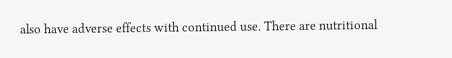also have adverse effects with continued use. There are nutritional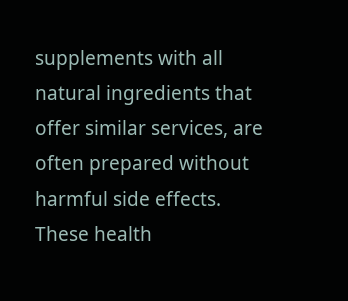supplements with all natural ingredients that offer similar services, are often prepared without harmful side effects. These health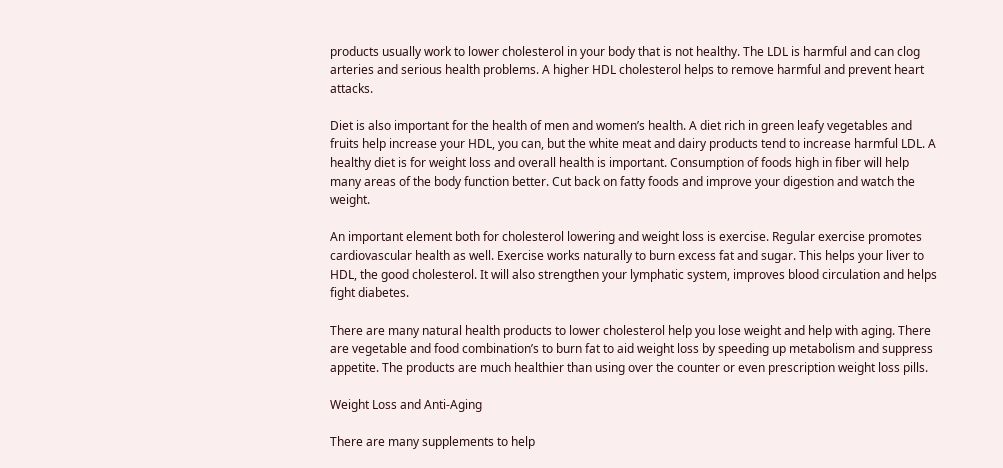products usually work to lower cholesterol in your body that is not healthy. The LDL is harmful and can clog arteries and serious health problems. A higher HDL cholesterol helps to remove harmful and prevent heart attacks.

Diet is also important for the health of men and women’s health. A diet rich in green leafy vegetables and fruits help increase your HDL, you can, but the white meat and dairy products tend to increase harmful LDL. A healthy diet is for weight loss and overall health is important. Consumption of foods high in fiber will help many areas of the body function better. Cut back on fatty foods and improve your digestion and watch the weight.

An important element both for cholesterol lowering and weight loss is exercise. Regular exercise promotes cardiovascular health as well. Exercise works naturally to burn excess fat and sugar. This helps your liver to HDL, the good cholesterol. It will also strengthen your lymphatic system, improves blood circulation and helps fight diabetes.

There are many natural health products to lower cholesterol help you lose weight and help with aging. There are vegetable and food combination’s to burn fat to aid weight loss by speeding up metabolism and suppress appetite. The products are much healthier than using over the counter or even prescription weight loss pills.

Weight Loss and Anti-Aging

There are many supplements to help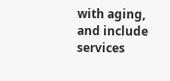with aging, and include services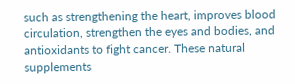such as strengthening the heart, improves blood circulation, strengthen the eyes and bodies, and antioxidants to fight cancer. These natural supplements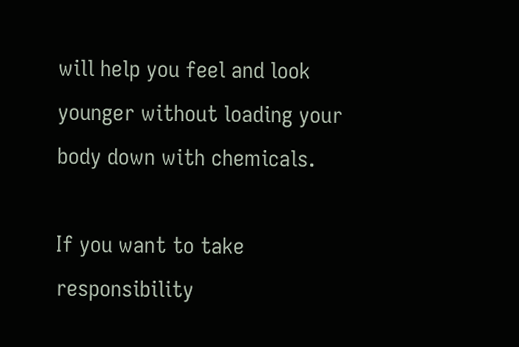will help you feel and look younger without loading your body down with chemicals.

If you want to take responsibility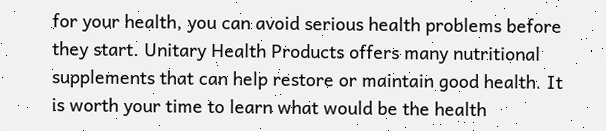for your health, you can avoid serious health problems before they start. Unitary Health Products offers many nutritional supplements that can help restore or maintain good health. It is worth your time to learn what would be the health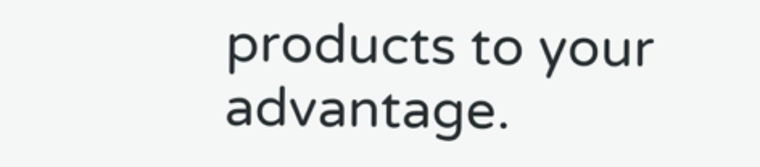products to your advantage.